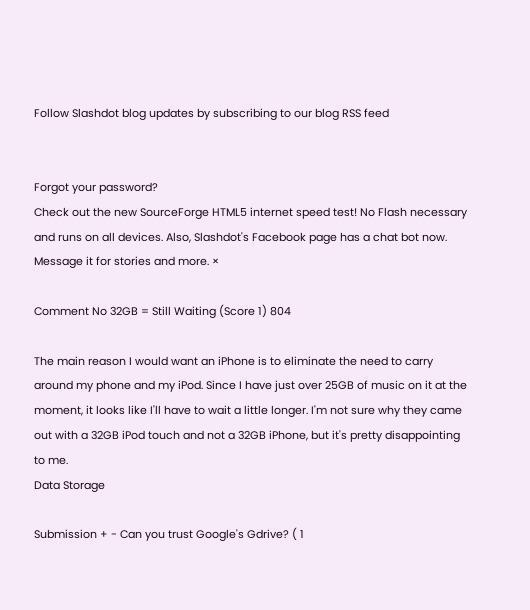Follow Slashdot blog updates by subscribing to our blog RSS feed


Forgot your password?
Check out the new SourceForge HTML5 internet speed test! No Flash necessary and runs on all devices. Also, Slashdot's Facebook page has a chat bot now. Message it for stories and more. ×

Comment No 32GB = Still Waiting (Score 1) 804

The main reason I would want an iPhone is to eliminate the need to carry around my phone and my iPod. Since I have just over 25GB of music on it at the moment, it looks like I'll have to wait a little longer. I'm not sure why they came out with a 32GB iPod touch and not a 32GB iPhone, but it's pretty disappointing to me.
Data Storage

Submission + - Can you trust Google's Gdrive? ( 1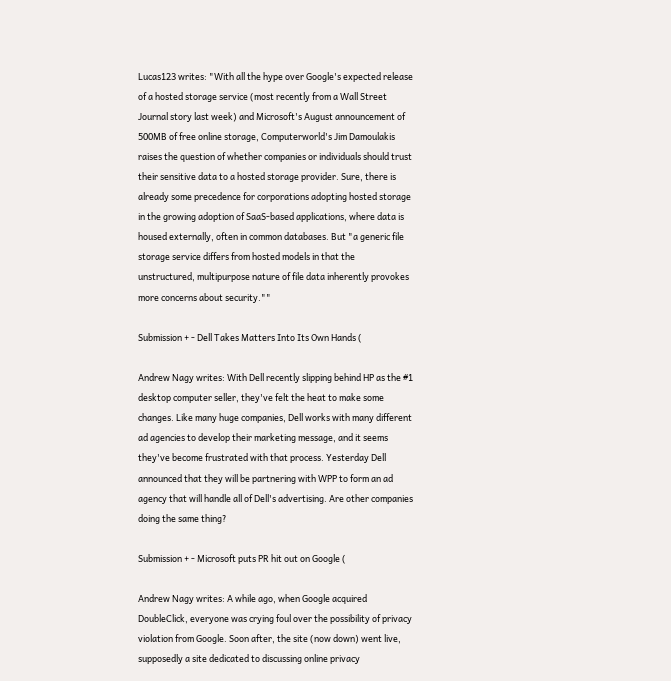Lucas123 writes: "With all the hype over Google's expected release of a hosted storage service (most recently from a Wall Street Journal story last week) and Microsoft's August announcement of 500MB of free online storage, Computerworld's Jim Damoulakis raises the question of whether companies or individuals should trust their sensitive data to a hosted storage provider. Sure, there is already some precedence for corporations adopting hosted storage in the growing adoption of SaaS-based applications, where data is housed externally, often in common databases. But "a generic file storage service differs from hosted models in that the unstructured, multipurpose nature of file data inherently provokes more concerns about security.""

Submission + - Dell Takes Matters Into Its Own Hands (

Andrew Nagy writes: With Dell recently slipping behind HP as the #1 desktop computer seller, they've felt the heat to make some changes. Like many huge companies, Dell works with many different ad agencies to develop their marketing message, and it seems they've become frustrated with that process. Yesterday Dell announced that they will be partnering with WPP to form an ad agency that will handle all of Dell's advertising. Are other companies doing the same thing?

Submission + - Microsoft puts PR hit out on Google (

Andrew Nagy writes: A while ago, when Google acquired DoubleClick, everyone was crying foul over the possibility of privacy violation from Google. Soon after, the site (now down) went live, supposedly a site dedicated to discussing online privacy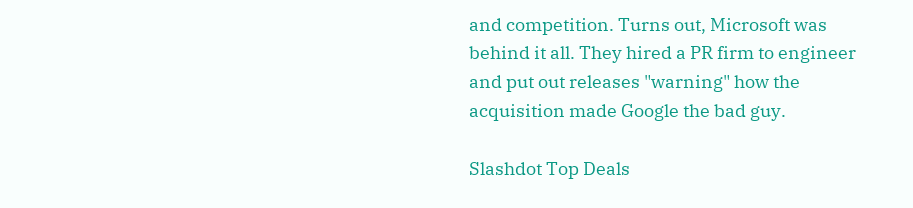and competition. Turns out, Microsoft was behind it all. They hired a PR firm to engineer and put out releases "warning" how the acquisition made Google the bad guy.

Slashdot Top Deals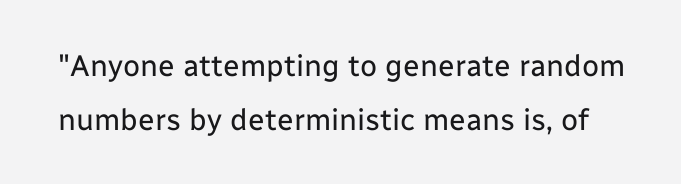"Anyone attempting to generate random numbers by deterministic means is, of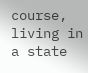course, living in a state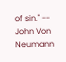of sin." -- John Von Neumann